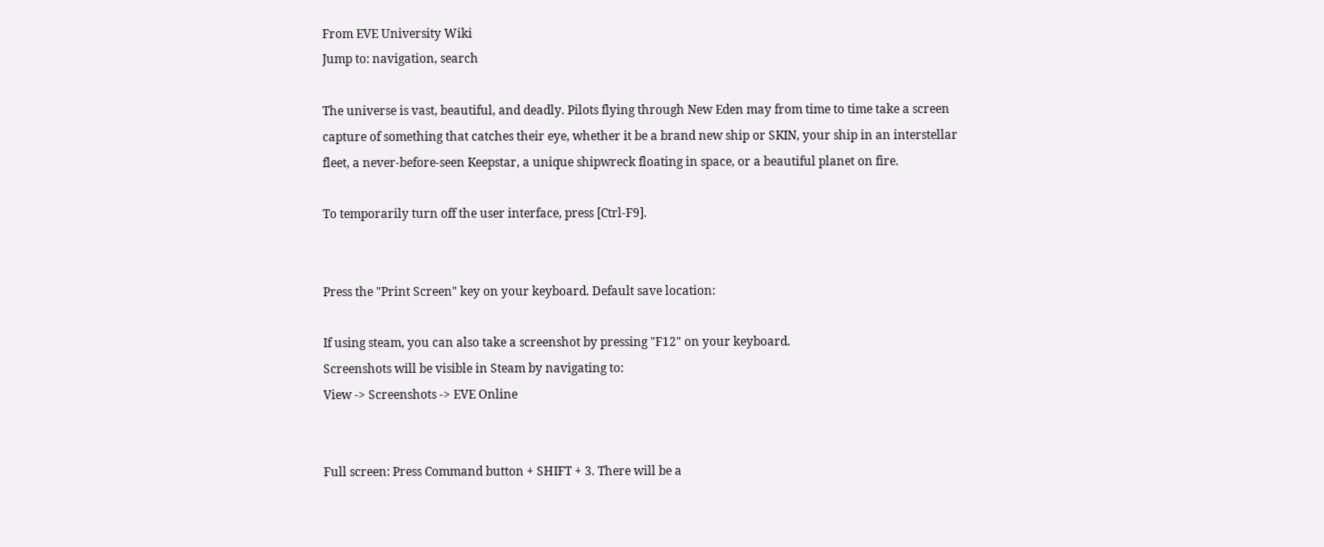From EVE University Wiki
Jump to: navigation, search

The universe is vast, beautiful, and deadly. Pilots flying through New Eden may from time to time take a screen capture of something that catches their eye, whether it be a brand new ship or SKIN, your ship in an interstellar fleet, a never-before-seen Keepstar, a unique shipwreck floating in space, or a beautiful planet on fire.

To temporarily turn off the user interface, press [Ctrl-F9].


Press the "Print Screen" key on your keyboard. Default save location:

If using steam, you can also take a screenshot by pressing "F12" on your keyboard.
Screenshots will be visible in Steam by navigating to:
View -> Screenshots -> EVE Online


Full screen: Press Command button + SHIFT + 3. There will be a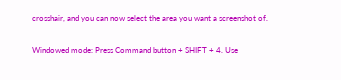crosshair, and you can now select the area you want a screenshot of.

Windowed mode: Press Command button + SHIFT + 4. Use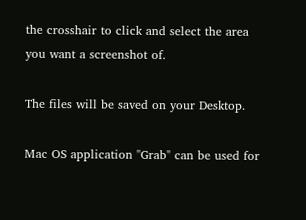the crosshair to click and select the area you want a screenshot of.

The files will be saved on your Desktop.

Mac OS application "Grab" can be used for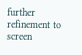further refinement to screen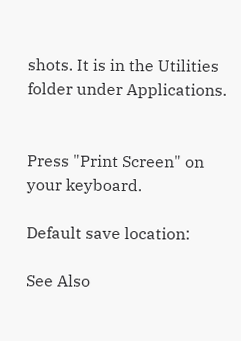shots. It is in the Utilities folder under Applications.


Press "Print Screen" on your keyboard.

Default save location:

See Also